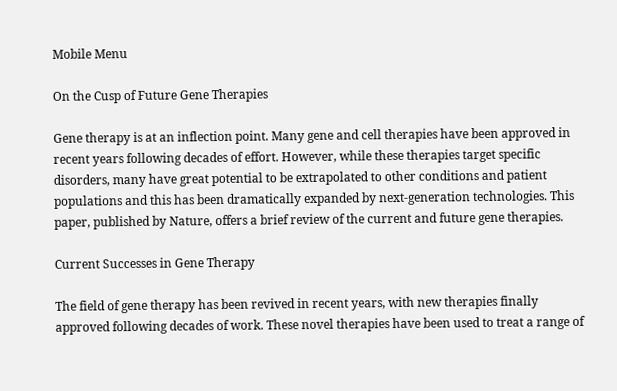Mobile Menu

On the Cusp of Future Gene Therapies

Gene therapy is at an inflection point. Many gene and cell therapies have been approved in recent years following decades of effort. However, while these therapies target specific disorders, many have great potential to be extrapolated to other conditions and patient populations and this has been dramatically expanded by next-generation technologies. This paper, published by Nature, offers a brief review of the current and future gene therapies.

Current Successes in Gene Therapy

The field of gene therapy has been revived in recent years, with new therapies finally approved following decades of work. These novel therapies have been used to treat a range of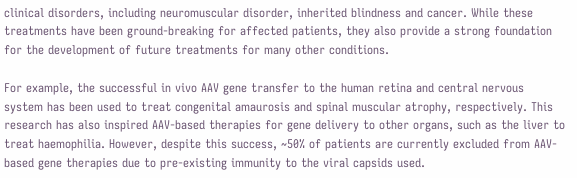clinical disorders, including neuromuscular disorder, inherited blindness and cancer. While these treatments have been ground-breaking for affected patients, they also provide a strong foundation for the development of future treatments for many other conditions.

For example, the successful in vivo AAV gene transfer to the human retina and central nervous system has been used to treat congenital amaurosis and spinal muscular atrophy, respectively. This research has also inspired AAV-based therapies for gene delivery to other organs, such as the liver to treat haemophilia. However, despite this success, ~50% of patients are currently excluded from AAV-based gene therapies due to pre-existing immunity to the viral capsids used.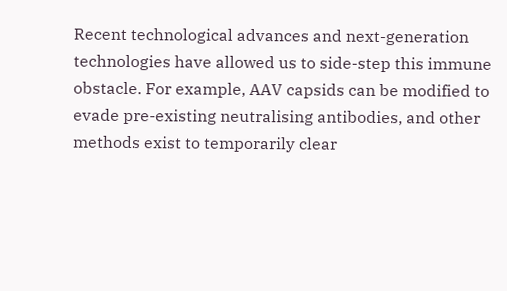Recent technological advances and next-generation technologies have allowed us to side-step this immune obstacle. For example, AAV capsids can be modified to evade pre-existing neutralising antibodies, and other methods exist to temporarily clear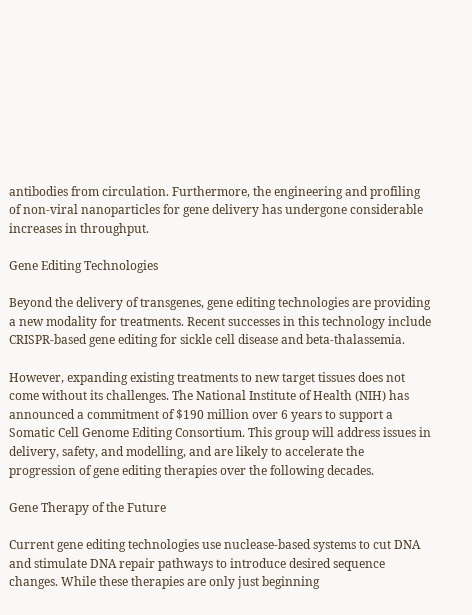antibodies from circulation. Furthermore, the engineering and profiling of non-viral nanoparticles for gene delivery has undergone considerable increases in throughput.

Gene Editing Technologies

Beyond the delivery of transgenes, gene editing technologies are providing a new modality for treatments. Recent successes in this technology include CRISPR-based gene editing for sickle cell disease and beta-thalassemia.

However, expanding existing treatments to new target tissues does not come without its challenges. The National Institute of Health (NIH) has announced a commitment of $190 million over 6 years to support a Somatic Cell Genome Editing Consortium. This group will address issues in delivery, safety, and modelling, and are likely to accelerate the progression of gene editing therapies over the following decades.

Gene Therapy of the Future

Current gene editing technologies use nuclease-based systems to cut DNA and stimulate DNA repair pathways to introduce desired sequence changes. While these therapies are only just beginning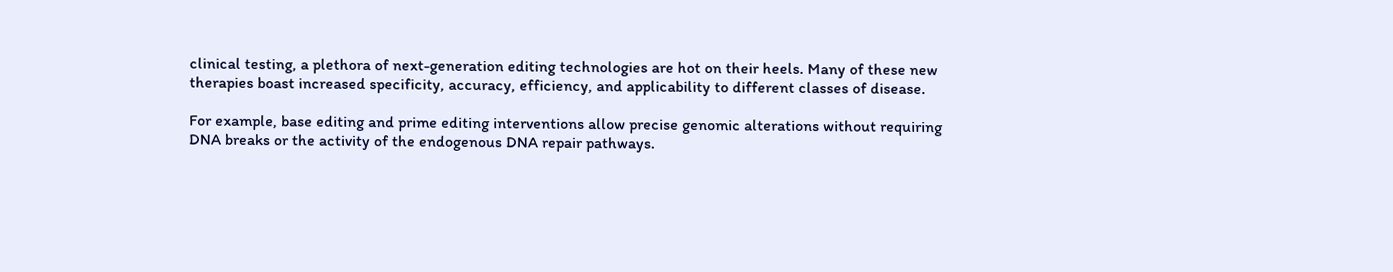clinical testing, a plethora of next-generation editing technologies are hot on their heels. Many of these new therapies boast increased specificity, accuracy, efficiency, and applicability to different classes of disease.

For example, base editing and prime editing interventions allow precise genomic alterations without requiring DNA breaks or the activity of the endogenous DNA repair pathways.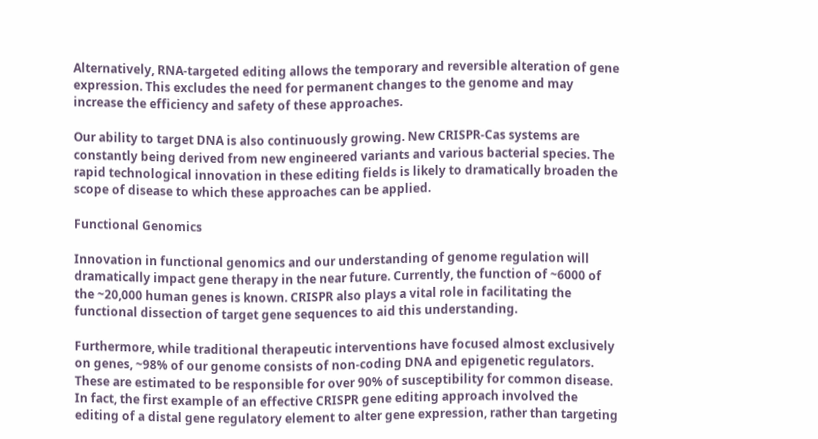Alternatively, RNA-targeted editing allows the temporary and reversible alteration of gene expression. This excludes the need for permanent changes to the genome and may increase the efficiency and safety of these approaches.

Our ability to target DNA is also continuously growing. New CRISPR-Cas systems are constantly being derived from new engineered variants and various bacterial species. The rapid technological innovation in these editing fields is likely to dramatically broaden the scope of disease to which these approaches can be applied.

Functional Genomics

Innovation in functional genomics and our understanding of genome regulation will dramatically impact gene therapy in the near future. Currently, the function of ~6000 of the ~20,000 human genes is known. CRISPR also plays a vital role in facilitating the functional dissection of target gene sequences to aid this understanding.

Furthermore, while traditional therapeutic interventions have focused almost exclusively on genes, ~98% of our genome consists of non-coding DNA and epigenetic regulators. These are estimated to be responsible for over 90% of susceptibility for common disease. In fact, the first example of an effective CRISPR gene editing approach involved the editing of a distal gene regulatory element to alter gene expression, rather than targeting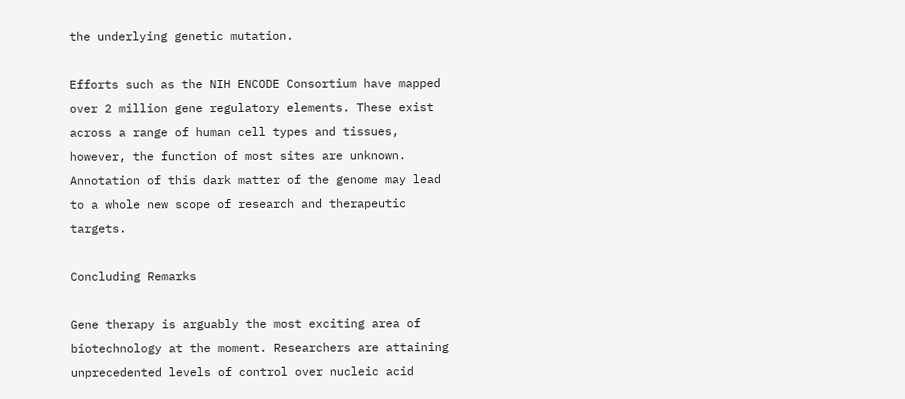the underlying genetic mutation.

Efforts such as the NIH ENCODE Consortium have mapped over 2 million gene regulatory elements. These exist across a range of human cell types and tissues, however, the function of most sites are unknown. Annotation of this dark matter of the genome may lead to a whole new scope of research and therapeutic targets.

Concluding Remarks

Gene therapy is arguably the most exciting area of biotechnology at the moment. Researchers are attaining unprecedented levels of control over nucleic acid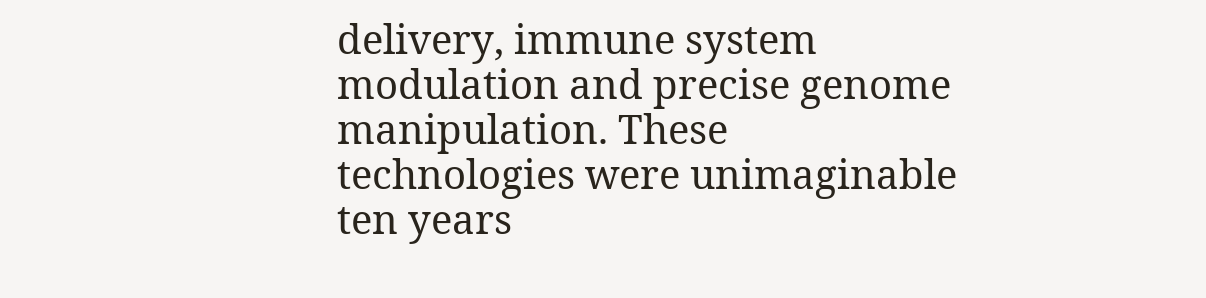delivery, immune system modulation and precise genome manipulation. These technologies were unimaginable ten years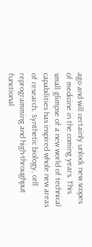ago and will certainly unlock new scopes of medicine in the coming years. This small glimpse of a new world of technical capabilities has inspired whole new areas of research. Synthetic biology, cell reprogramming and high-throughput functional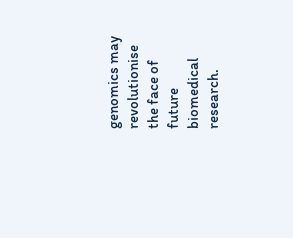genomics may revolutionise the face of future biomedical research.